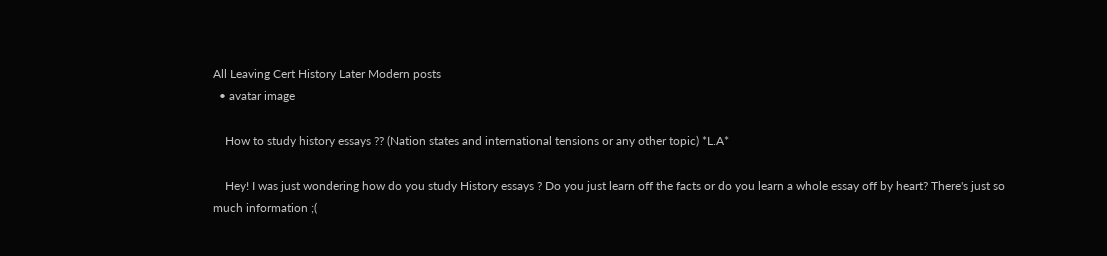All Leaving Cert History Later Modern posts
  • avatar image

    How to study history essays ?? (Nation states and international tensions or any other topic) *L.A*

    Hey! I was just wondering how do you study History essays ? Do you just learn off the facts or do you learn a whole essay off by heart? There's just so much information ;(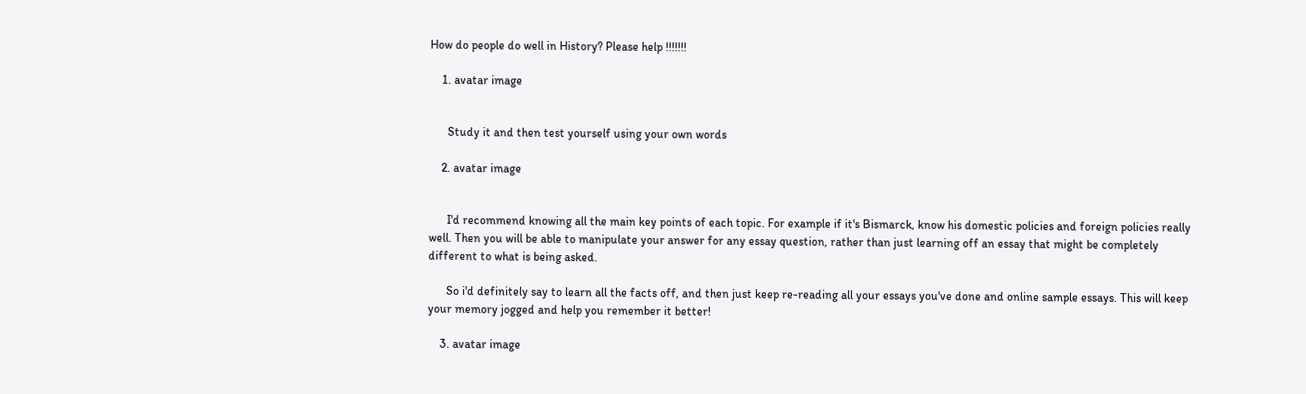How do people do well in History? Please help !!!!!!!

    1. avatar image


      Study it and then test yourself using your own words

    2. avatar image


      I'd recommend knowing all the main key points of each topic. For example if it's Bismarck, know his domestic policies and foreign policies really well. Then you will be able to manipulate your answer for any essay question, rather than just learning off an essay that might be completely different to what is being asked.

      So i'd definitely say to learn all the facts off, and then just keep re-reading all your essays you've done and online sample essays. This will keep your memory jogged and help you remember it better!

    3. avatar image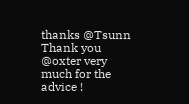thanks @Tsunn Thank you @oxter very much for the advice !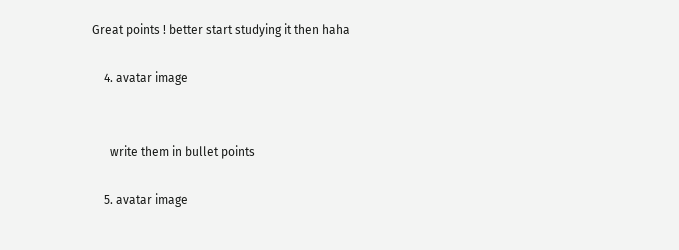Great points ! better start studying it then haha

    4. avatar image


      write them in bullet points

    5. avatar image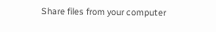Share files from your computer